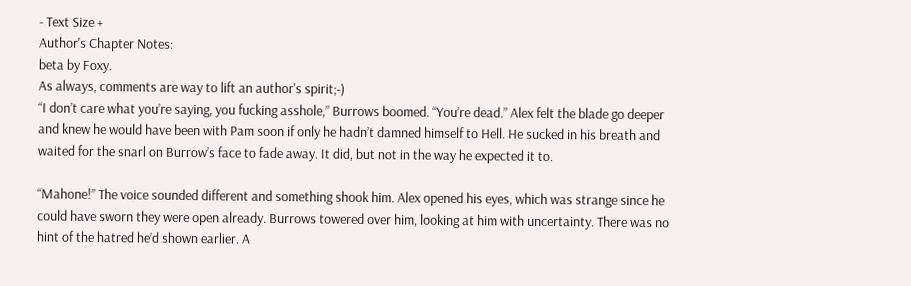- Text Size +
Author's Chapter Notes:
beta by Foxy.
As always, comments are way to lift an author's spirit;-)
“I don’t care what you’re saying, you fucking asshole,” Burrows boomed. “You’re dead.” Alex felt the blade go deeper and knew he would have been with Pam soon if only he hadn’t damned himself to Hell. He sucked in his breath and waited for the snarl on Burrow’s face to fade away. It did, but not in the way he expected it to.

“Mahone!” The voice sounded different and something shook him. Alex opened his eyes, which was strange since he could have sworn they were open already. Burrows towered over him, looking at him with uncertainty. There was no hint of the hatred he’d shown earlier. A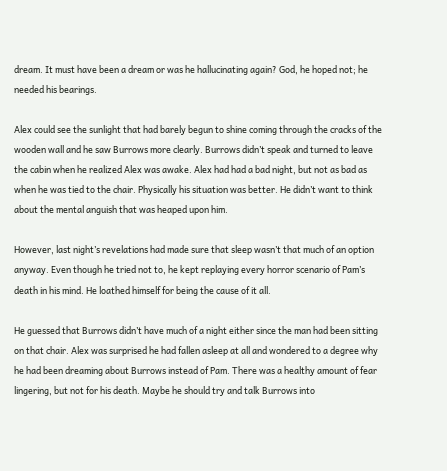dream. It must have been a dream or was he hallucinating again? God, he hoped not; he needed his bearings.

Alex could see the sunlight that had barely begun to shine coming through the cracks of the wooden wall and he saw Burrows more clearly. Burrows didn’t speak and turned to leave the cabin when he realized Alex was awake. Alex had had a bad night, but not as bad as when he was tied to the chair. Physically his situation was better. He didn’t want to think about the mental anguish that was heaped upon him.

However, last night’s revelations had made sure that sleep wasn’t that much of an option anyway. Even though he tried not to, he kept replaying every horror scenario of Pam’s death in his mind. He loathed himself for being the cause of it all.

He guessed that Burrows didn’t have much of a night either since the man had been sitting on that chair. Alex was surprised he had fallen asleep at all and wondered to a degree why he had been dreaming about Burrows instead of Pam. There was a healthy amount of fear lingering, but not for his death. Maybe he should try and talk Burrows into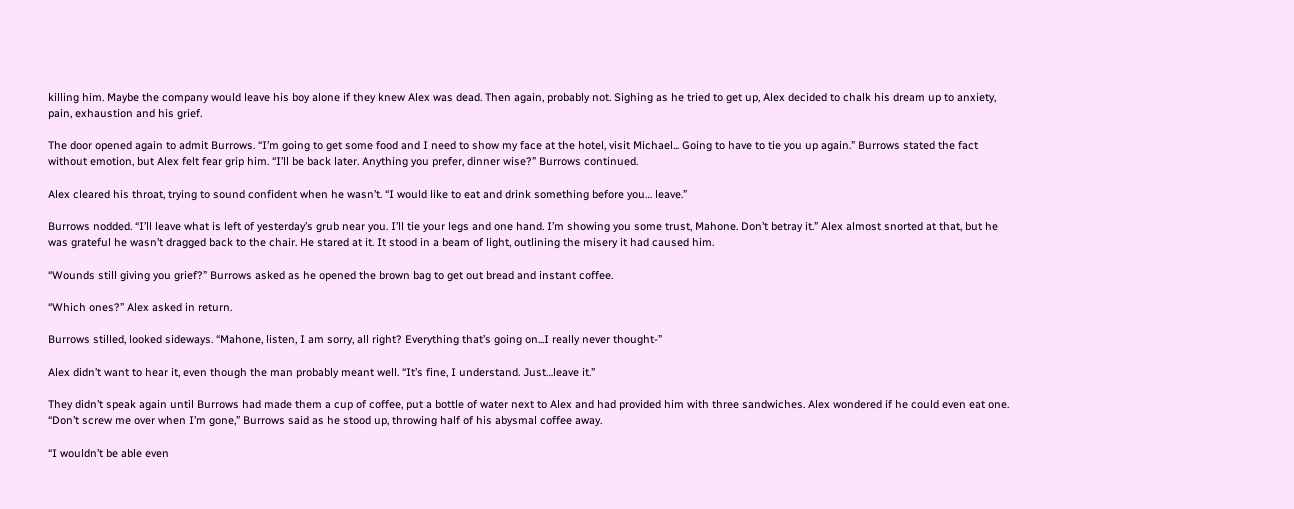killing him. Maybe the company would leave his boy alone if they knew Alex was dead. Then again, probably not. Sighing as he tried to get up, Alex decided to chalk his dream up to anxiety, pain, exhaustion and his grief.

The door opened again to admit Burrows. “I’m going to get some food and I need to show my face at the hotel, visit Michael... Going to have to tie you up again.” Burrows stated the fact without emotion, but Alex felt fear grip him. “I’ll be back later. Anything you prefer, dinner wise?” Burrows continued.

Alex cleared his throat, trying to sound confident when he wasn’t. “I would like to eat and drink something before you… leave.”

Burrows nodded. “I’ll leave what is left of yesterday’s grub near you. I’ll tie your legs and one hand. I’m showing you some trust, Mahone. Don’t betray it.” Alex almost snorted at that, but he was grateful he wasn’t dragged back to the chair. He stared at it. It stood in a beam of light, outlining the misery it had caused him.

“Wounds still giving you grief?” Burrows asked as he opened the brown bag to get out bread and instant coffee.

“Which ones?” Alex asked in return.

Burrows stilled, looked sideways. “Mahone, listen, I am sorry, all right? Everything that’s going on...I really never thought-”

Alex didn’t want to hear it, even though the man probably meant well. “It’s fine, I understand. Just…leave it.”

They didn’t speak again until Burrows had made them a cup of coffee, put a bottle of water next to Alex and had provided him with three sandwiches. Alex wondered if he could even eat one. “Don’t screw me over when I’m gone,” Burrows said as he stood up, throwing half of his abysmal coffee away.

“I wouldn’t be able even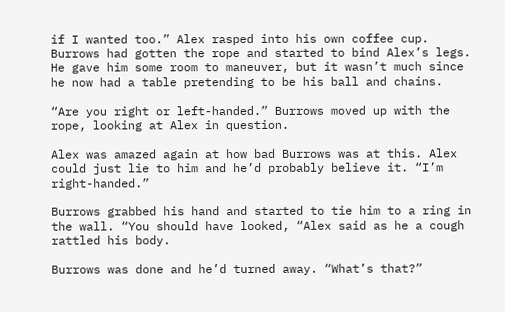if I wanted too.” Alex rasped into his own coffee cup. Burrows had gotten the rope and started to bind Alex’s legs. He gave him some room to maneuver, but it wasn’t much since he now had a table pretending to be his ball and chains.

“Are you right or left-handed.” Burrows moved up with the rope, looking at Alex in question.

Alex was amazed again at how bad Burrows was at this. Alex could just lie to him and he’d probably believe it. “I’m right-handed.”

Burrows grabbed his hand and started to tie him to a ring in the wall. “You should have looked, “Alex said as he a cough rattled his body.

Burrows was done and he’d turned away. “What’s that?”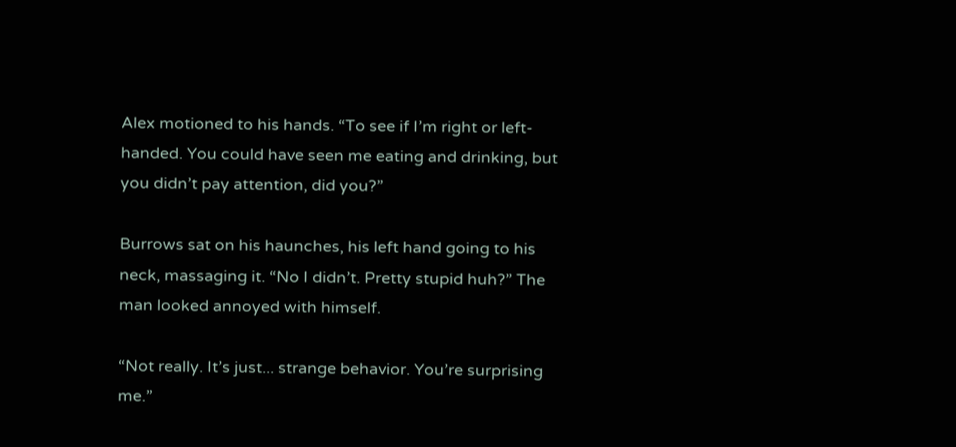Alex motioned to his hands. “To see if I’m right or left-handed. You could have seen me eating and drinking, but you didn’t pay attention, did you?”

Burrows sat on his haunches, his left hand going to his neck, massaging it. “No I didn’t. Pretty stupid huh?” The man looked annoyed with himself.

“Not really. It’s just... strange behavior. You’re surprising me.”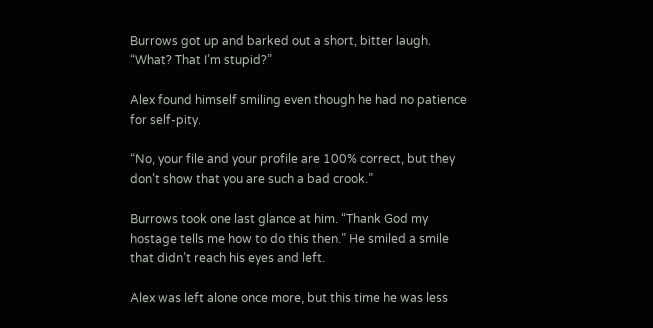Burrows got up and barked out a short, bitter laugh. “What? That I’m stupid?”

Alex found himself smiling even though he had no patience for self-pity.

“No, your file and your profile are 100% correct, but they don’t show that you are such a bad crook.”

Burrows took one last glance at him. “Thank God my hostage tells me how to do this then.” He smiled a smile that didn’t reach his eyes and left.

Alex was left alone once more, but this time he was less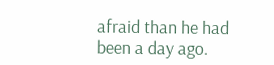afraid than he had been a day ago.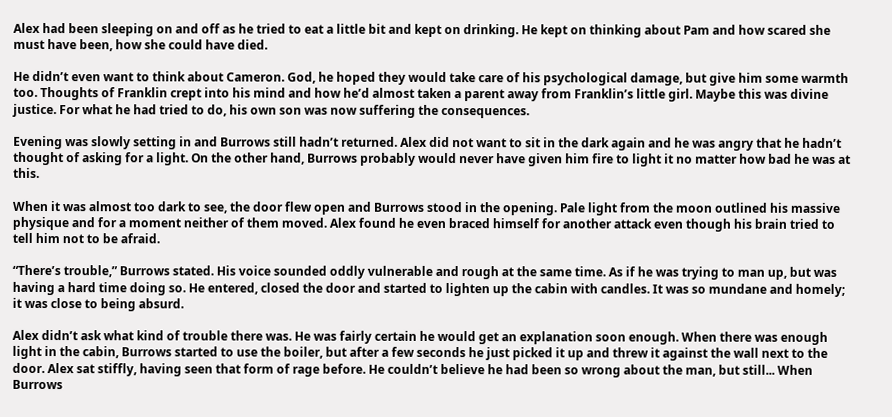Alex had been sleeping on and off as he tried to eat a little bit and kept on drinking. He kept on thinking about Pam and how scared she must have been, how she could have died.

He didn’t even want to think about Cameron. God, he hoped they would take care of his psychological damage, but give him some warmth too. Thoughts of Franklin crept into his mind and how he’d almost taken a parent away from Franklin’s little girl. Maybe this was divine justice. For what he had tried to do, his own son was now suffering the consequences.

Evening was slowly setting in and Burrows still hadn’t returned. Alex did not want to sit in the dark again and he was angry that he hadn’t thought of asking for a light. On the other hand, Burrows probably would never have given him fire to light it no matter how bad he was at this.

When it was almost too dark to see, the door flew open and Burrows stood in the opening. Pale light from the moon outlined his massive physique and for a moment neither of them moved. Alex found he even braced himself for another attack even though his brain tried to tell him not to be afraid.

“There’s trouble,” Burrows stated. His voice sounded oddly vulnerable and rough at the same time. As if he was trying to man up, but was having a hard time doing so. He entered, closed the door and started to lighten up the cabin with candles. It was so mundane and homely; it was close to being absurd.

Alex didn’t ask what kind of trouble there was. He was fairly certain he would get an explanation soon enough. When there was enough light in the cabin, Burrows started to use the boiler, but after a few seconds he just picked it up and threw it against the wall next to the door. Alex sat stiffly, having seen that form of rage before. He couldn’t believe he had been so wrong about the man, but still... When Burrows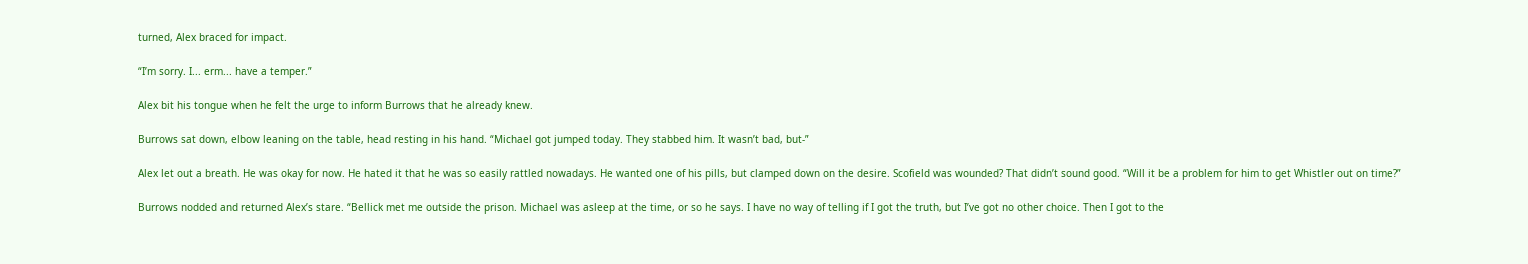turned, Alex braced for impact.

“I’m sorry. I... erm... have a temper.”

Alex bit his tongue when he felt the urge to inform Burrows that he already knew.

Burrows sat down, elbow leaning on the table, head resting in his hand. “Michael got jumped today. They stabbed him. It wasn’t bad, but-”

Alex let out a breath. He was okay for now. He hated it that he was so easily rattled nowadays. He wanted one of his pills, but clamped down on the desire. Scofield was wounded? That didn’t sound good. “Will it be a problem for him to get Whistler out on time?”

Burrows nodded and returned Alex’s stare. “Bellick met me outside the prison. Michael was asleep at the time, or so he says. I have no way of telling if I got the truth, but I’ve got no other choice. Then I got to the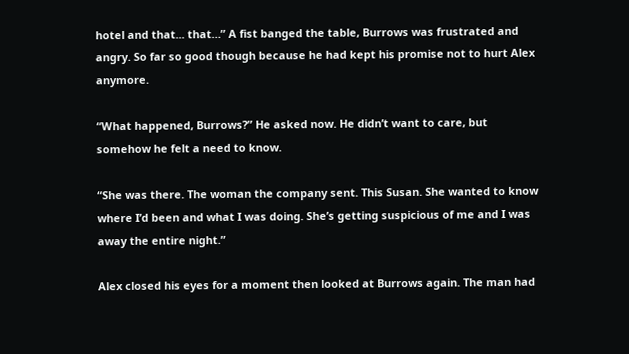hotel and that... that…” A fist banged the table, Burrows was frustrated and angry. So far so good though because he had kept his promise not to hurt Alex anymore.

“What happened, Burrows?” He asked now. He didn’t want to care, but somehow he felt a need to know.

“She was there. The woman the company sent. This Susan. She wanted to know where I’d been and what I was doing. She’s getting suspicious of me and I was away the entire night.”

Alex closed his eyes for a moment then looked at Burrows again. The man had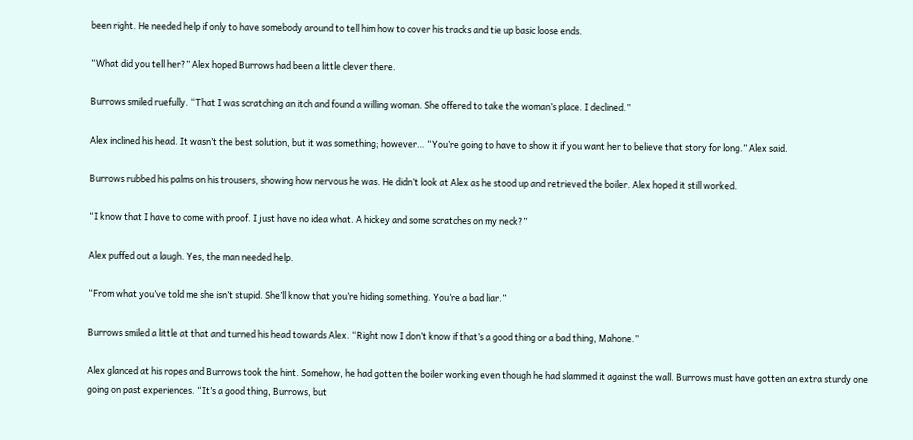been right. He needed help if only to have somebody around to tell him how to cover his tracks and tie up basic loose ends.

“What did you tell her?” Alex hoped Burrows had been a little clever there.

Burrows smiled ruefully. “That I was scratching an itch and found a willing woman. She offered to take the woman’s place. I declined.”

Alex inclined his head. It wasn’t the best solution, but it was something; however… “You’re going to have to show it if you want her to believe that story for long.” Alex said.

Burrows rubbed his palms on his trousers, showing how nervous he was. He didn’t look at Alex as he stood up and retrieved the boiler. Alex hoped it still worked.

“I know that I have to come with proof. I just have no idea what. A hickey and some scratches on my neck?”

Alex puffed out a laugh. Yes, the man needed help.

“From what you’ve told me she isn’t stupid. She’ll know that you’re hiding something. You’re a bad liar.”

Burrows smiled a little at that and turned his head towards Alex. “Right now I don’t know if that’s a good thing or a bad thing, Mahone.”

Alex glanced at his ropes and Burrows took the hint. Somehow, he had gotten the boiler working even though he had slammed it against the wall. Burrows must have gotten an extra sturdy one going on past experiences. “It’s a good thing, Burrows, but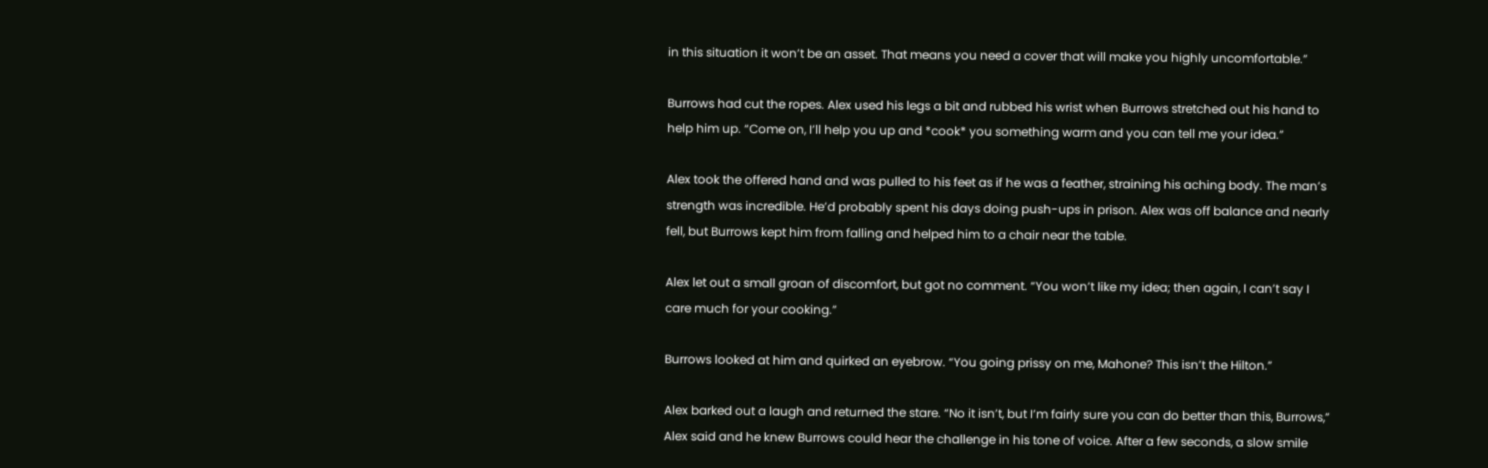in this situation it won’t be an asset. That means you need a cover that will make you highly uncomfortable.”

Burrows had cut the ropes. Alex used his legs a bit and rubbed his wrist when Burrows stretched out his hand to help him up. “Come on, I’ll help you up and *cook* you something warm and you can tell me your idea.”

Alex took the offered hand and was pulled to his feet as if he was a feather, straining his aching body. The man’s strength was incredible. He’d probably spent his days doing push-ups in prison. Alex was off balance and nearly fell, but Burrows kept him from falling and helped him to a chair near the table.

Alex let out a small groan of discomfort, but got no comment. “You won’t like my idea; then again, I can’t say I care much for your cooking.”

Burrows looked at him and quirked an eyebrow. “You going prissy on me, Mahone? This isn’t the Hilton.”

Alex barked out a laugh and returned the stare. “No it isn’t, but I’m fairly sure you can do better than this, Burrows,” Alex said and he knew Burrows could hear the challenge in his tone of voice. After a few seconds, a slow smile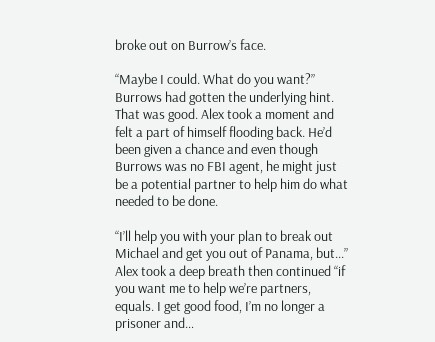broke out on Burrow’s face.

“Maybe I could. What do you want?” Burrows had gotten the underlying hint. That was good. Alex took a moment and felt a part of himself flooding back. He’d been given a chance and even though Burrows was no FBI agent, he might just be a potential partner to help him do what needed to be done.

“I’ll help you with your plan to break out Michael and get you out of Panama, but...” Alex took a deep breath then continued “if you want me to help we’re partners, equals. I get good food, I’m no longer a prisoner and…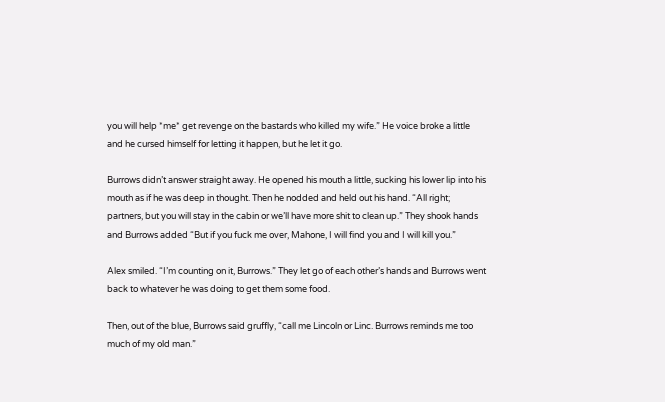you will help *me* get revenge on the bastards who killed my wife.” He voice broke a little and he cursed himself for letting it happen, but he let it go.

Burrows didn’t answer straight away. He opened his mouth a little, sucking his lower lip into his mouth as if he was deep in thought. Then he nodded and held out his hand. “All right; partners, but you will stay in the cabin or we’ll have more shit to clean up.” They shook hands and Burrows added “But if you fuck me over, Mahone, I will find you and I will kill you.”

Alex smiled. “I’m counting on it, Burrows.” They let go of each other’s hands and Burrows went back to whatever he was doing to get them some food.

Then, out of the blue, Burrows said gruffly, “call me Lincoln or Linc. Burrows reminds me too much of my old man.”